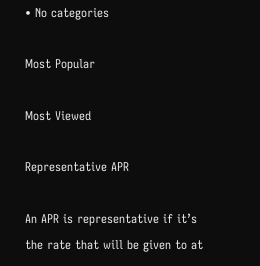• No categories

Most Popular

Most Viewed

Representative APR

An APR is representative if it’s the rate that will be given to at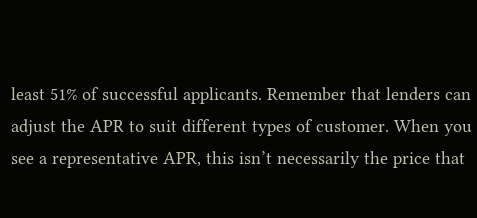least 51% of successful applicants. Remember that lenders can adjust the APR to suit different types of customer. When you see a representative APR, this isn’t necessarily the price that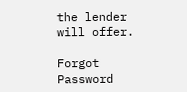the lender will offer.

Forgot Password